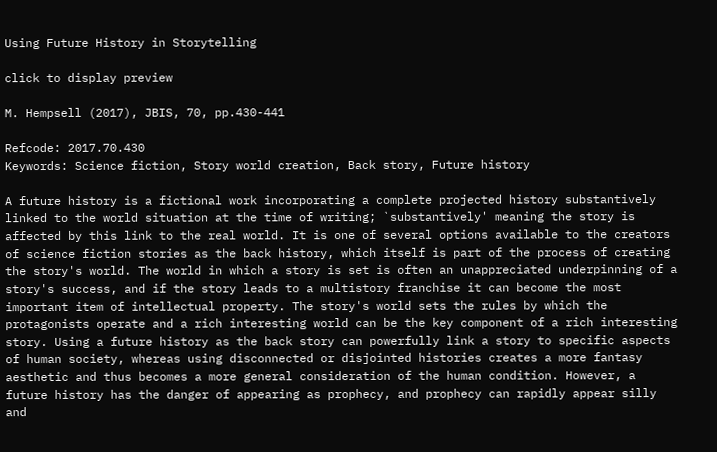Using Future History in Storytelling

click to display preview

M. Hempsell (2017), JBIS, 70, pp.430-441

Refcode: 2017.70.430
Keywords: Science fiction, Story world creation, Back story, Future history

A future history is a fictional work incorporating a complete projected history substantively linked to the world situation at the time of writing; `substantively' meaning the story is affected by this link to the real world. It is one of several options available to the creators of science fiction stories as the back history, which itself is part of the process of creating the story's world. The world in which a story is set is often an unappreciated underpinning of a story's success, and if the story leads to a multistory franchise it can become the most important item of intellectual property. The story's world sets the rules by which the protagonists operate and a rich interesting world can be the key component of a rich interesting story. Using a future history as the back story can powerfully link a story to specific aspects of human society, whereas using disconnected or disjointed histories creates a more fantasy aesthetic and thus becomes a more general consideration of the human condition. However, a future history has the danger of appearing as prophecy, and prophecy can rapidly appear silly and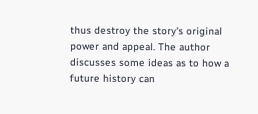thus destroy the story's original power and appeal. The author discusses some ideas as to how a future history can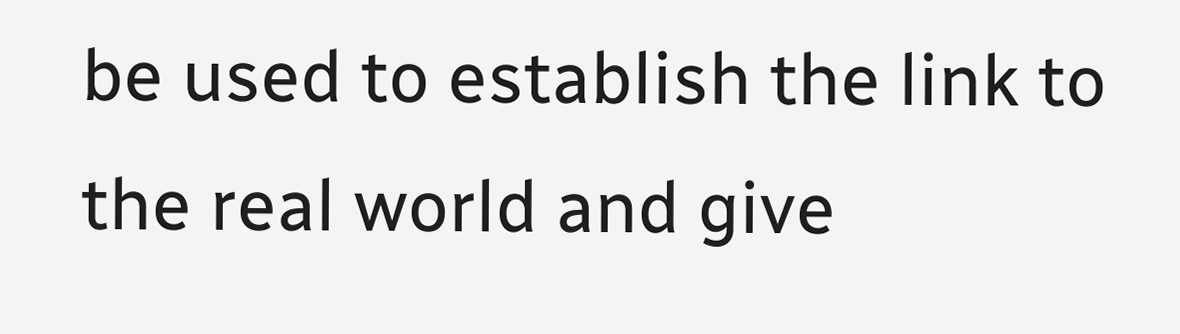be used to establish the link to the real world and give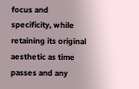focus and specificity, while retaining its original aesthetic as time passes and any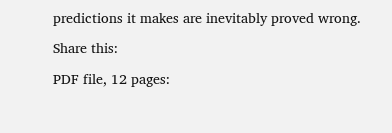predictions it makes are inevitably proved wrong.

Share this:

PDF file, 12 pages: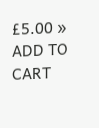£5.00 » ADD TO CART